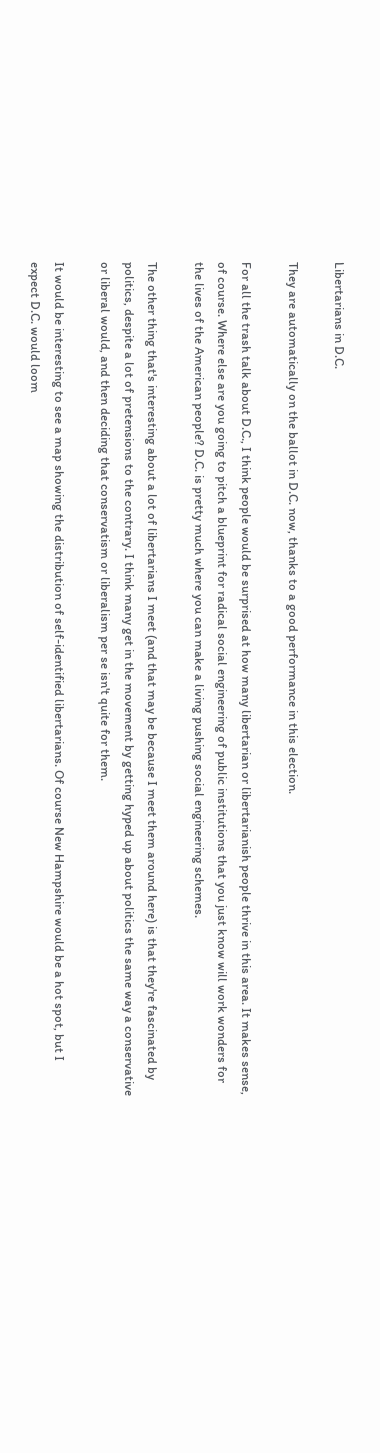Libertarians in D.C.

They are automatically on the ballot in D.C. now, thanks to a good performance in this election.

For all the trash talk about D.C., I think people would be surprised at how many libertarian or libertarianish people thrive in this area. It makes sense, of course. Where else are you going to pitch a blueprint for radical social engineering of public institutions that you just know will work wonders for the lives of the American people? D.C. is pretty much where you can make a living pushing social engineering schemes.

The other thing that's interesting about a lot of libertarians I meet (and that may be because I meet them around here) is that they're fascinated by politics, despite a lot of pretensions to the contrary. I think many get in the movement by getting hyped up about politics the same way a conservative or liberal would, and then deciding that conservatism or liberalism per se isn't quite for them.

It would be interesting to see a map showing the distribution of self-identified libertarians. Of course New Hampshire would be a hot spot, but I expect D.C. would loom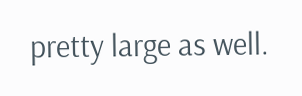pretty large as well.